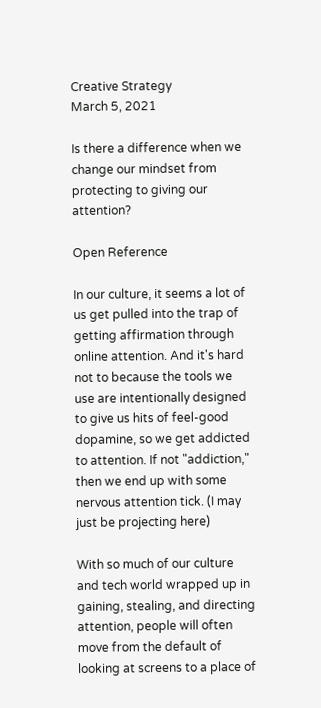Creative Strategy
March 5, 2021

Is there a difference when we change our mindset from protecting to giving our attention?

Open Reference

In our culture, it seems a lot of us get pulled into the trap of getting affirmation through online attention. And it's hard not to because the tools we use are intentionally designed to give us hits of feel-good dopamine, so we get addicted to attention. If not "addiction," then we end up with some nervous attention tick. (I may just be projecting here)

With so much of our culture and tech world wrapped up in gaining, stealing, and directing attention, people will often move from the default of looking at screens to a place of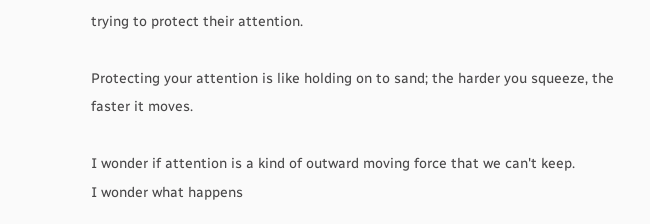trying to protect their attention.

Protecting your attention is like holding on to sand; the harder you squeeze, the faster it moves.

I wonder if attention is a kind of outward moving force that we can't keep.
I wonder what happens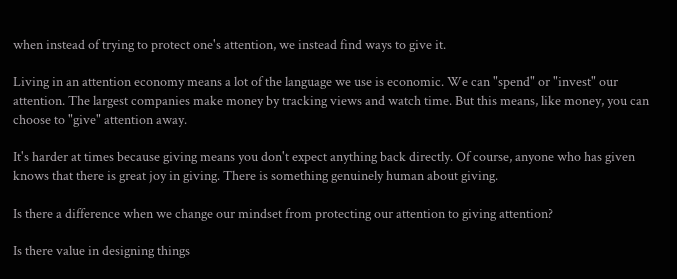when instead of trying to protect one's attention, we instead find ways to give it.

Living in an attention economy means a lot of the language we use is economic. We can "spend" or "invest" our attention. The largest companies make money by tracking views and watch time. But this means, like money, you can choose to "give" attention away.

It's harder at times because giving means you don't expect anything back directly. Of course, anyone who has given knows that there is great joy in giving. There is something genuinely human about giving.

Is there a difference when we change our mindset from protecting our attention to giving attention?

Is there value in designing things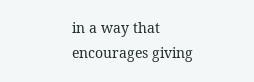in a way that encourages giving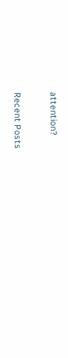attention?

Recent Posts